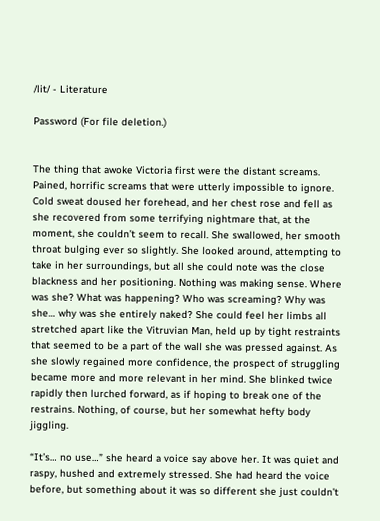/lit/ - Literature

Password (For file deletion.)


The thing that awoke Victoria first were the distant screams. Pained, horrific screams that were utterly impossible to ignore. Cold sweat doused her forehead, and her chest rose and fell as she recovered from some terrifying nightmare that, at the moment, she couldn’t seem to recall. She swallowed, her smooth throat bulging ever so slightly. She looked around, attempting to take in her surroundings, but all she could note was the close blackness and her positioning. Nothing was making sense. Where was she? What was happening? Who was screaming? Why was she… why was she entirely naked? She could feel her limbs all stretched apart like the Vitruvian Man, held up by tight restraints that seemed to be a part of the wall she was pressed against. As she slowly regained more confidence, the prospect of struggling became more and more relevant in her mind. She blinked twice rapidly then lurched forward, as if hoping to break one of the restrains. Nothing, of course, but her somewhat hefty body jiggling.

“It’s… no use…” she heard a voice say above her. It was quiet and raspy, hushed and extremely stressed. She had heard the voice before, but something about it was so different she just couldn’t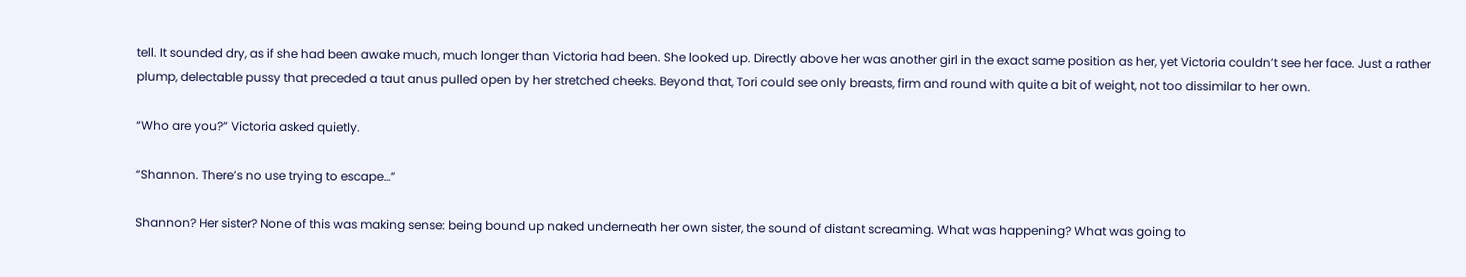tell. It sounded dry, as if she had been awake much, much longer than Victoria had been. She looked up. Directly above her was another girl in the exact same position as her, yet Victoria couldn’t see her face. Just a rather plump, delectable pussy that preceded a taut anus pulled open by her stretched cheeks. Beyond that, Tori could see only breasts, firm and round with quite a bit of weight, not too dissimilar to her own.

“Who are you?” Victoria asked quietly.

“Shannon. There’s no use trying to escape…”

Shannon? Her sister? None of this was making sense: being bound up naked underneath her own sister, the sound of distant screaming. What was happening? What was going to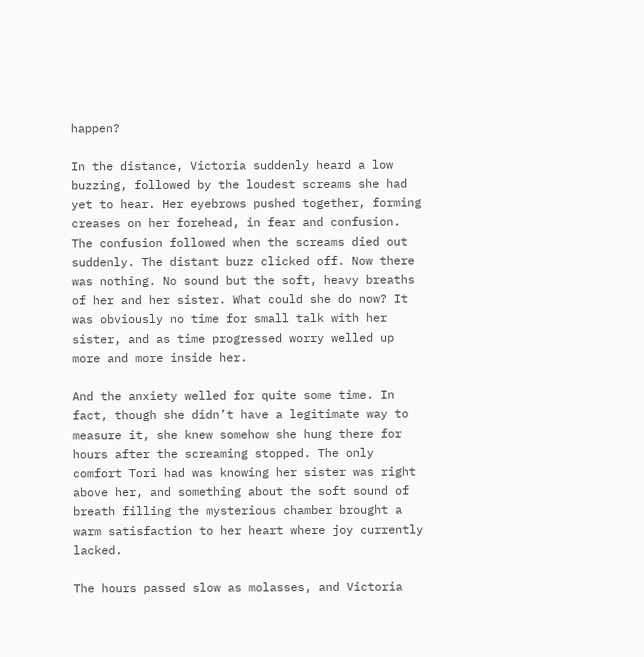happen?

In the distance, Victoria suddenly heard a low buzzing, followed by the loudest screams she had yet to hear. Her eyebrows pushed together, forming creases on her forehead, in fear and confusion. The confusion followed when the screams died out suddenly. The distant buzz clicked off. Now there was nothing. No sound but the soft, heavy breaths of her and her sister. What could she do now? It was obviously no time for small talk with her sister, and as time progressed worry welled up more and more inside her.

And the anxiety welled for quite some time. In fact, though she didn’t have a legitimate way to measure it, she knew somehow she hung there for hours after the screaming stopped. The only comfort Tori had was knowing her sister was right above her, and something about the soft sound of breath filling the mysterious chamber brought a warm satisfaction to her heart where joy currently lacked.

The hours passed slow as molasses, and Victoria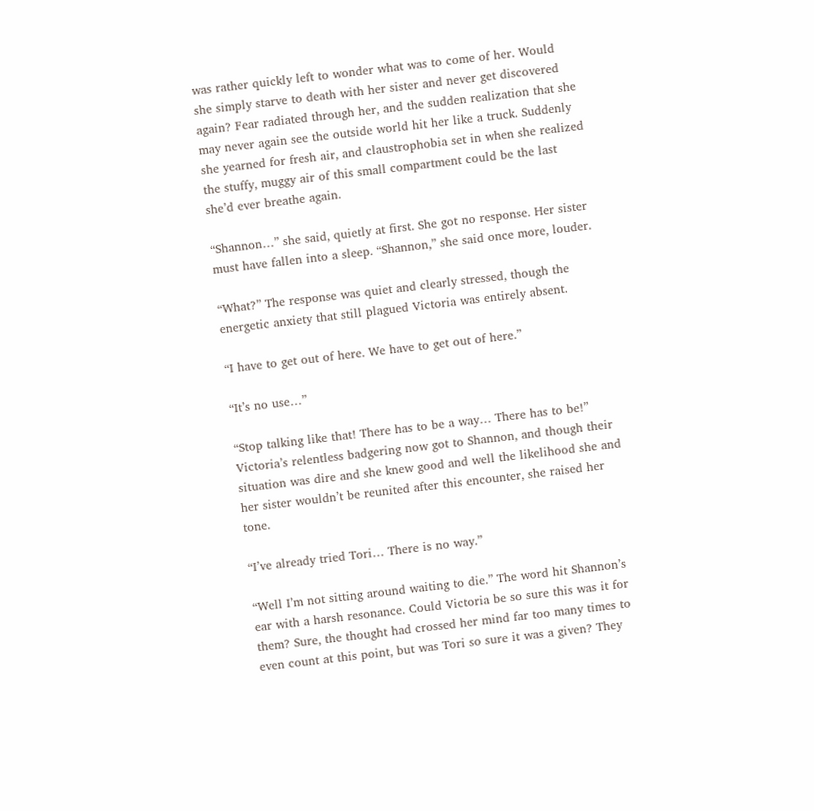was rather quickly left to wonder what was to come of her. Would she simply starve to death with her sister and never get discovered again? Fear radiated through her, and the sudden realization that she may never again see the outside world hit her like a truck. Suddenly she yearned for fresh air, and claustrophobia set in when she realized the stuffy, muggy air of this small compartment could be the last she’d ever breathe again.

“Shannon…” she said, quietly at first. She got no response. Her sister must have fallen into a sleep. “Shannon,” she said once more, louder.

“What?” The response was quiet and clearly stressed, though the energetic anxiety that still plagued Victoria was entirely absent.

“I have to get out of here. We have to get out of here.”

“It’s no use…”

“Stop talking like that! There has to be a way… There has to be!” Victoria’s relentless badgering now got to Shannon, and though their situation was dire and she knew good and well the likelihood she and her sister wouldn’t be reunited after this encounter, she raised her tone.

“I’ve already tried Tori… There is no way.”

“Well I’m not sitting around waiting to die.” The word hit Shannon’s ear with a harsh resonance. Could Victoria be so sure this was it for them? Sure, the thought had crossed her mind far too many times to even count at this point, but was Tori so sure it was a given? They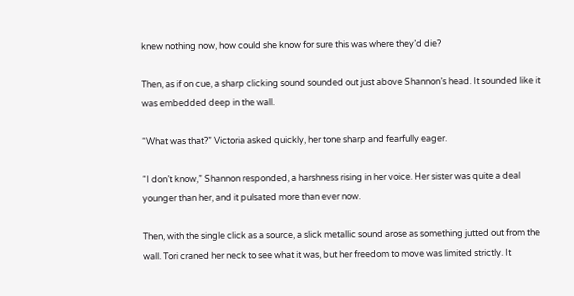knew nothing now, how could she know for sure this was where they’d die?

Then, as if on cue, a sharp clicking sound sounded out just above Shannon’s head. It sounded like it was embedded deep in the wall.

“What was that?” Victoria asked quickly, her tone sharp and fearfully eager.

“I don’t know,” Shannon responded, a harshness rising in her voice. Her sister was quite a deal younger than her, and it pulsated more than ever now.

Then, with the single click as a source, a slick metallic sound arose as something jutted out from the wall. Tori craned her neck to see what it was, but her freedom to move was limited strictly. It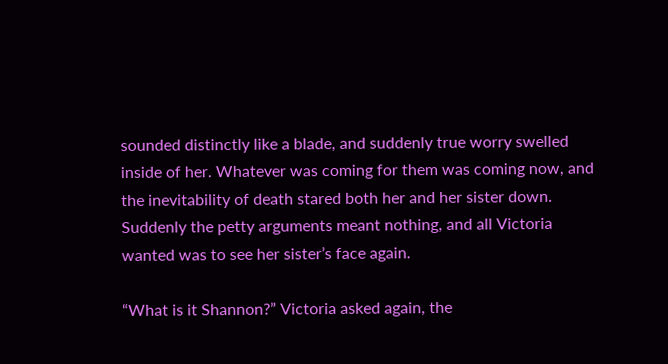sounded distinctly like a blade, and suddenly true worry swelled inside of her. Whatever was coming for them was coming now, and the inevitability of death stared both her and her sister down. Suddenly the petty arguments meant nothing, and all Victoria wanted was to see her sister’s face again.

“What is it Shannon?” Victoria asked again, the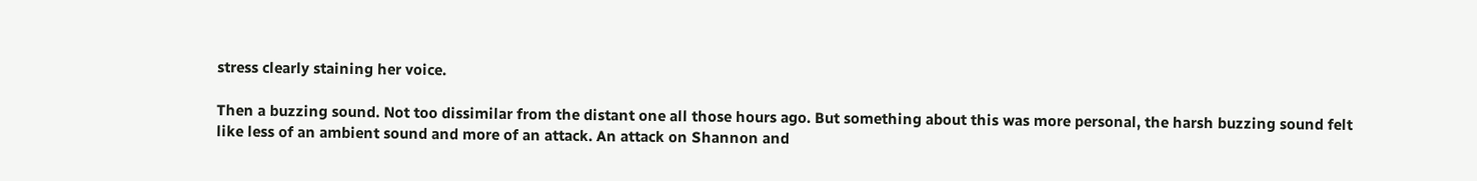stress clearly staining her voice.

Then a buzzing sound. Not too dissimilar from the distant one all those hours ago. But something about this was more personal, the harsh buzzing sound felt like less of an ambient sound and more of an attack. An attack on Shannon and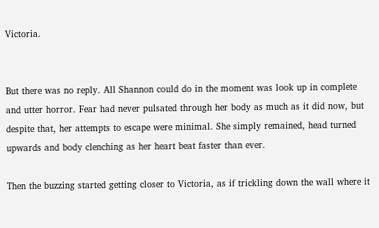Victoria.


But there was no reply. All Shannon could do in the moment was look up in complete and utter horror. Fear had never pulsated through her body as much as it did now, but despite that, her attempts to escape were minimal. She simply remained, head turned upwards and body clenching as her heart beat faster than ever.

Then the buzzing started getting closer to Victoria, as if trickling down the wall where it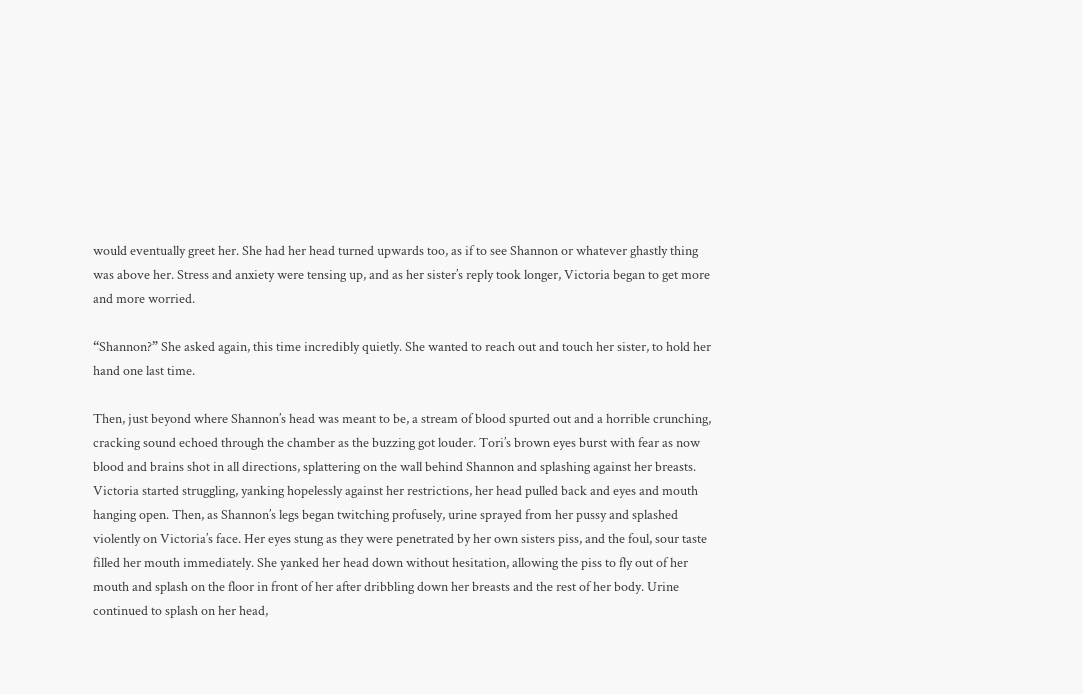would eventually greet her. She had her head turned upwards too, as if to see Shannon or whatever ghastly thing was above her. Stress and anxiety were tensing up, and as her sister’s reply took longer, Victoria began to get more and more worried.

“Shannon?” She asked again, this time incredibly quietly. She wanted to reach out and touch her sister, to hold her hand one last time.

Then, just beyond where Shannon’s head was meant to be, a stream of blood spurted out and a horrible crunching, cracking sound echoed through the chamber as the buzzing got louder. Tori’s brown eyes burst with fear as now blood and brains shot in all directions, splattering on the wall behind Shannon and splashing against her breasts. Victoria started struggling, yanking hopelessly against her restrictions, her head pulled back and eyes and mouth hanging open. Then, as Shannon’s legs began twitching profusely, urine sprayed from her pussy and splashed violently on Victoria’s face. Her eyes stung as they were penetrated by her own sisters piss, and the foul, sour taste filled her mouth immediately. She yanked her head down without hesitation, allowing the piss to fly out of her mouth and splash on the floor in front of her after dribbling down her breasts and the rest of her body. Urine continued to splash on her head,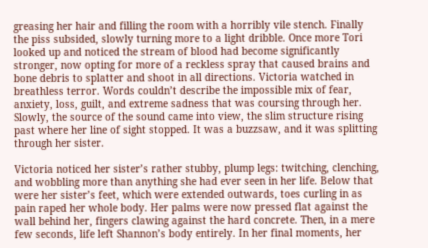greasing her hair and filling the room with a horribly vile stench. Finally the piss subsided, slowly turning more to a light dribble. Once more Tori looked up and noticed the stream of blood had become significantly stronger, now opting for more of a reckless spray that caused brains and bone debris to splatter and shoot in all directions. Victoria watched in breathless terror. Words couldn’t describe the impossible mix of fear, anxiety, loss, guilt, and extreme sadness that was coursing through her. Slowly, the source of the sound came into view, the slim structure rising past where her line of sight stopped. It was a buzzsaw, and it was splitting through her sister.

Victoria noticed her sister’s rather stubby, plump legs: twitching, clenching, and wobbling more than anything she had ever seen in her life. Below that were her sister’s feet, which were extended outwards, toes curling in as pain raped her whole body. Her palms were now pressed flat against the wall behind her, fingers clawing against the hard concrete. Then, in a mere few seconds, life left Shannon’s body entirely. In her final moments, her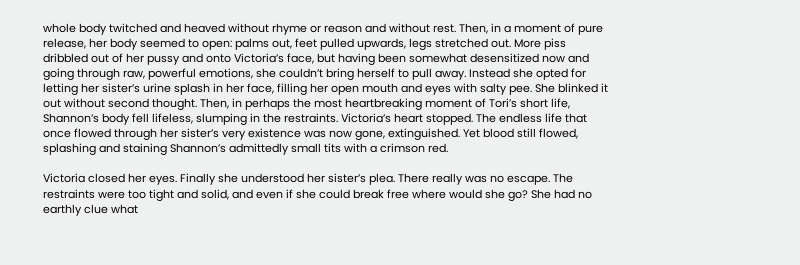whole body twitched and heaved without rhyme or reason and without rest. Then, in a moment of pure release, her body seemed to open: palms out, feet pulled upwards, legs stretched out. More piss dribbled out of her pussy and onto Victoria’s face, but having been somewhat desensitized now and going through raw, powerful emotions, she couldn’t bring herself to pull away. Instead she opted for letting her sister’s urine splash in her face, filling her open mouth and eyes with salty pee. She blinked it out without second thought. Then, in perhaps the most heartbreaking moment of Tori’s short life, Shannon’s body fell lifeless, slumping in the restraints. Victoria’s heart stopped. The endless life that once flowed through her sister’s very existence was now gone, extinguished. Yet blood still flowed, splashing and staining Shannon’s admittedly small tits with a crimson red.

Victoria closed her eyes. Finally she understood her sister’s plea. There really was no escape. The restraints were too tight and solid, and even if she could break free where would she go? She had no earthly clue what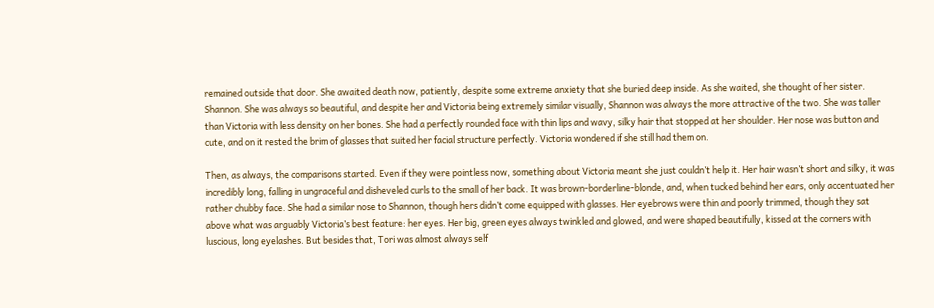remained outside that door. She awaited death now, patiently, despite some extreme anxiety that she buried deep inside. As she waited, she thought of her sister. Shannon. She was always so beautiful, and despite her and Victoria being extremely similar visually, Shannon was always the more attractive of the two. She was taller than Victoria with less density on her bones. She had a perfectly rounded face with thin lips and wavy, silky hair that stopped at her shoulder. Her nose was button and cute, and on it rested the brim of glasses that suited her facial structure perfectly. Victoria wondered if she still had them on.

Then, as always, the comparisons started. Even if they were pointless now, something about Victoria meant she just couldn’t help it. Her hair wasn’t short and silky, it was incredibly long, falling in ungraceful and disheveled curls to the small of her back. It was brown-borderline-blonde, and, when tucked behind her ears, only accentuated her rather chubby face. She had a similar nose to Shannon, though hers didn’t come equipped with glasses. Her eyebrows were thin and poorly trimmed, though they sat above what was arguably Victoria’s best feature: her eyes. Her big, green eyes always twinkled and glowed, and were shaped beautifully, kissed at the corners with luscious, long eyelashes. But besides that, Tori was almost always self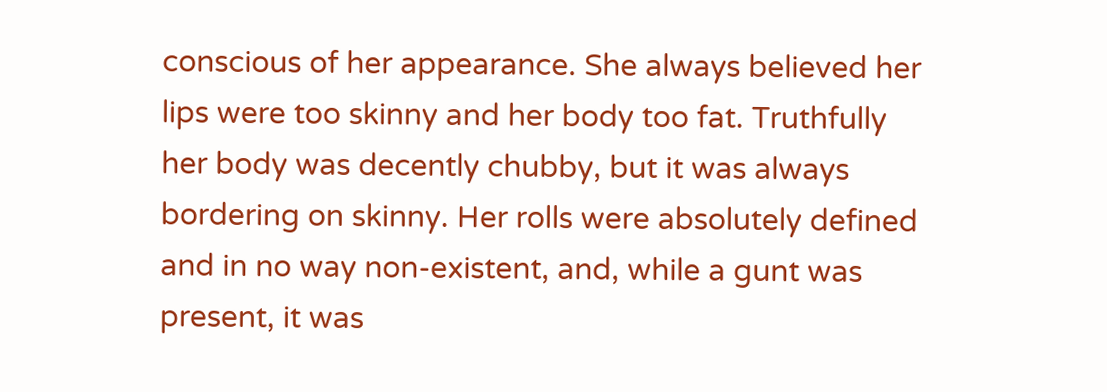conscious of her appearance. She always believed her lips were too skinny and her body too fat. Truthfully her body was decently chubby, but it was always bordering on skinny. Her rolls were absolutely defined and in no way non-existent, and, while a gunt was present, it was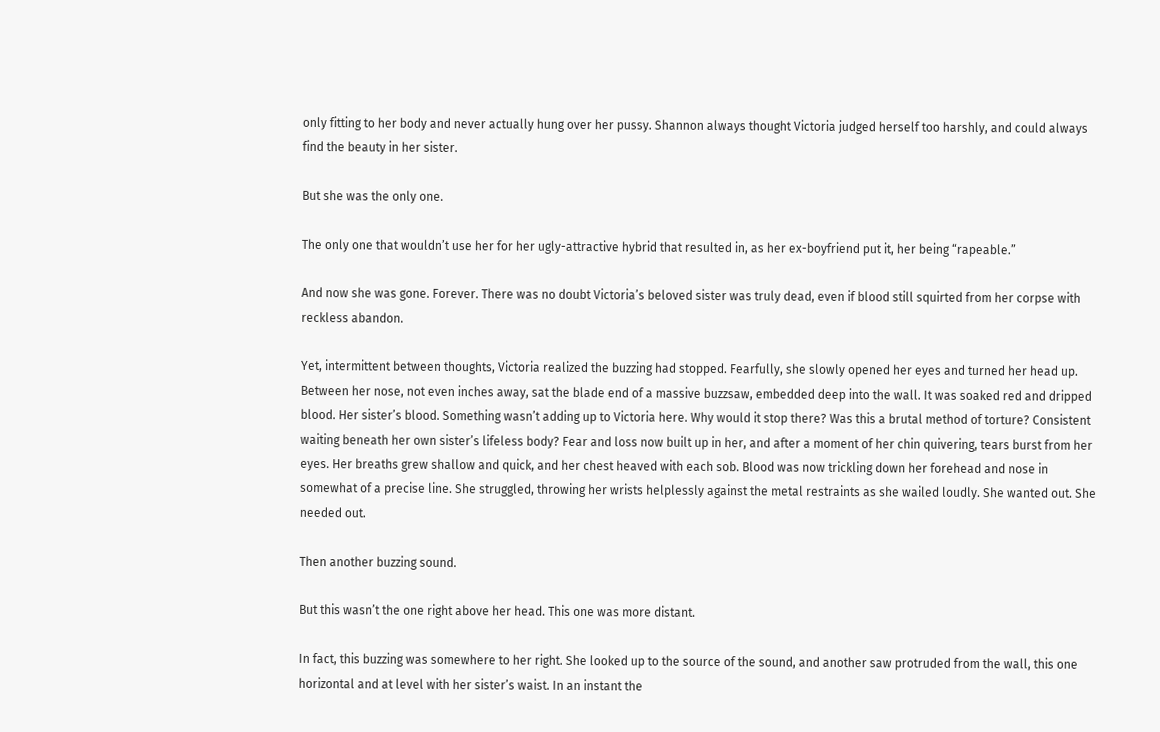only fitting to her body and never actually hung over her pussy. Shannon always thought Victoria judged herself too harshly, and could always find the beauty in her sister.

But she was the only one.

The only one that wouldn’t use her for her ugly-attractive hybrid that resulted in, as her ex-boyfriend put it, her being “rapeable.”

And now she was gone. Forever. There was no doubt Victoria’s beloved sister was truly dead, even if blood still squirted from her corpse with reckless abandon.

Yet, intermittent between thoughts, Victoria realized the buzzing had stopped. Fearfully, she slowly opened her eyes and turned her head up. Between her nose, not even inches away, sat the blade end of a massive buzzsaw, embedded deep into the wall. It was soaked red and dripped blood. Her sister’s blood. Something wasn’t adding up to Victoria here. Why would it stop there? Was this a brutal method of torture? Consistent waiting beneath her own sister’s lifeless body? Fear and loss now built up in her, and after a moment of her chin quivering, tears burst from her eyes. Her breaths grew shallow and quick, and her chest heaved with each sob. Blood was now trickling down her forehead and nose in somewhat of a precise line. She struggled, throwing her wrists helplessly against the metal restraints as she wailed loudly. She wanted out. She needed out.

Then another buzzing sound.

But this wasn’t the one right above her head. This one was more distant.

In fact, this buzzing was somewhere to her right. She looked up to the source of the sound, and another saw protruded from the wall, this one horizontal and at level with her sister’s waist. In an instant the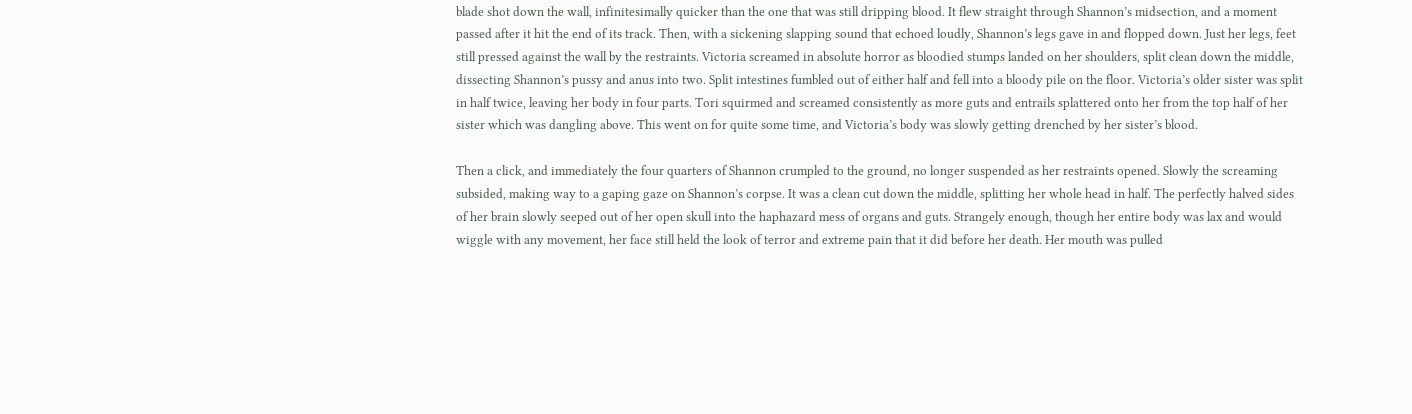blade shot down the wall, infinitesimally quicker than the one that was still dripping blood. It flew straight through Shannon’s midsection, and a moment passed after it hit the end of its track. Then, with a sickening slapping sound that echoed loudly, Shannon’s legs gave in and flopped down. Just her legs, feet still pressed against the wall by the restraints. Victoria screamed in absolute horror as bloodied stumps landed on her shoulders, split clean down the middle, dissecting Shannon’s pussy and anus into two. Split intestines fumbled out of either half and fell into a bloody pile on the floor. Victoria’s older sister was split in half twice, leaving her body in four parts. Tori squirmed and screamed consistently as more guts and entrails splattered onto her from the top half of her sister which was dangling above. This went on for quite some time, and Victoria’s body was slowly getting drenched by her sister’s blood.

Then a click, and immediately the four quarters of Shannon crumpled to the ground, no longer suspended as her restraints opened. Slowly the screaming subsided, making way to a gaping gaze on Shannon’s corpse. It was a clean cut down the middle, splitting her whole head in half. The perfectly halved sides of her brain slowly seeped out of her open skull into the haphazard mess of organs and guts. Strangely enough, though her entire body was lax and would wiggle with any movement, her face still held the look of terror and extreme pain that it did before her death. Her mouth was pulled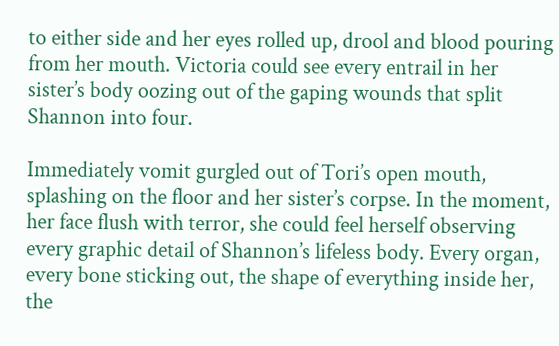to either side and her eyes rolled up, drool and blood pouring from her mouth. Victoria could see every entrail in her sister’s body oozing out of the gaping wounds that split Shannon into four.

Immediately vomit gurgled out of Tori’s open mouth, splashing on the floor and her sister’s corpse. In the moment, her face flush with terror, she could feel herself observing every graphic detail of Shannon’s lifeless body. Every organ, every bone sticking out, the shape of everything inside her, the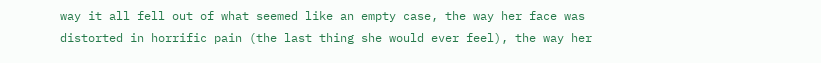way it all fell out of what seemed like an empty case, the way her face was distorted in horrific pain (the last thing she would ever feel), the way her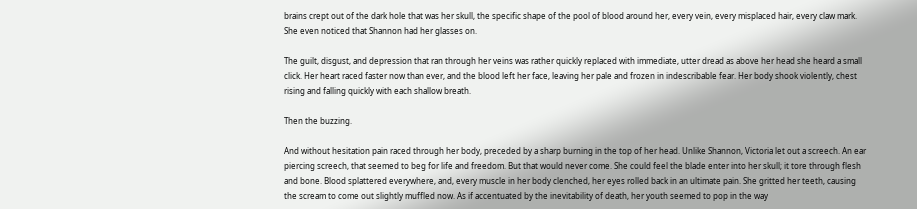brains crept out of the dark hole that was her skull, the specific shape of the pool of blood around her, every vein, every misplaced hair, every claw mark. She even noticed that Shannon had her glasses on.

The guilt, disgust, and depression that ran through her veins was rather quickly replaced with immediate, utter dread as above her head she heard a small click. Her heart raced faster now than ever, and the blood left her face, leaving her pale and frozen in indescribable fear. Her body shook violently, chest rising and falling quickly with each shallow breath.

Then the buzzing.

And without hesitation pain raced through her body, preceded by a sharp burning in the top of her head. Unlike Shannon, Victoria let out a screech. An ear piercing screech, that seemed to beg for life and freedom. But that would never come. She could feel the blade enter into her skull; it tore through flesh and bone. Blood splattered everywhere, and, every muscle in her body clenched, her eyes rolled back in an ultimate pain. She gritted her teeth, causing the scream to come out slightly muffled now. As if accentuated by the inevitability of death, her youth seemed to pop in the way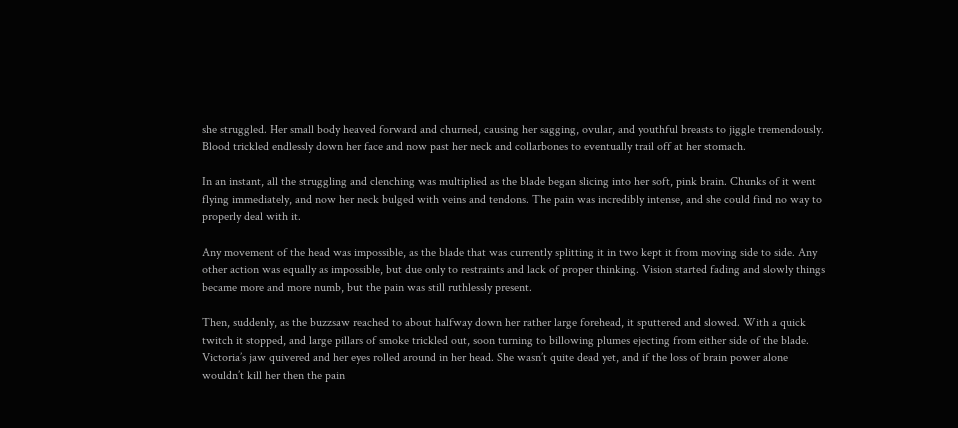she struggled. Her small body heaved forward and churned, causing her sagging, ovular, and youthful breasts to jiggle tremendously. Blood trickled endlessly down her face and now past her neck and collarbones to eventually trail off at her stomach.

In an instant, all the struggling and clenching was multiplied as the blade began slicing into her soft, pink brain. Chunks of it went flying immediately, and now her neck bulged with veins and tendons. The pain was incredibly intense, and she could find no way to properly deal with it.

Any movement of the head was impossible, as the blade that was currently splitting it in two kept it from moving side to side. Any other action was equally as impossible, but due only to restraints and lack of proper thinking. Vision started fading and slowly things became more and more numb, but the pain was still ruthlessly present.

Then, suddenly, as the buzzsaw reached to about halfway down her rather large forehead, it sputtered and slowed. With a quick twitch it stopped, and large pillars of smoke trickled out, soon turning to billowing plumes ejecting from either side of the blade. Victoria’s jaw quivered and her eyes rolled around in her head. She wasn’t quite dead yet, and if the loss of brain power alone wouldn’t kill her then the pain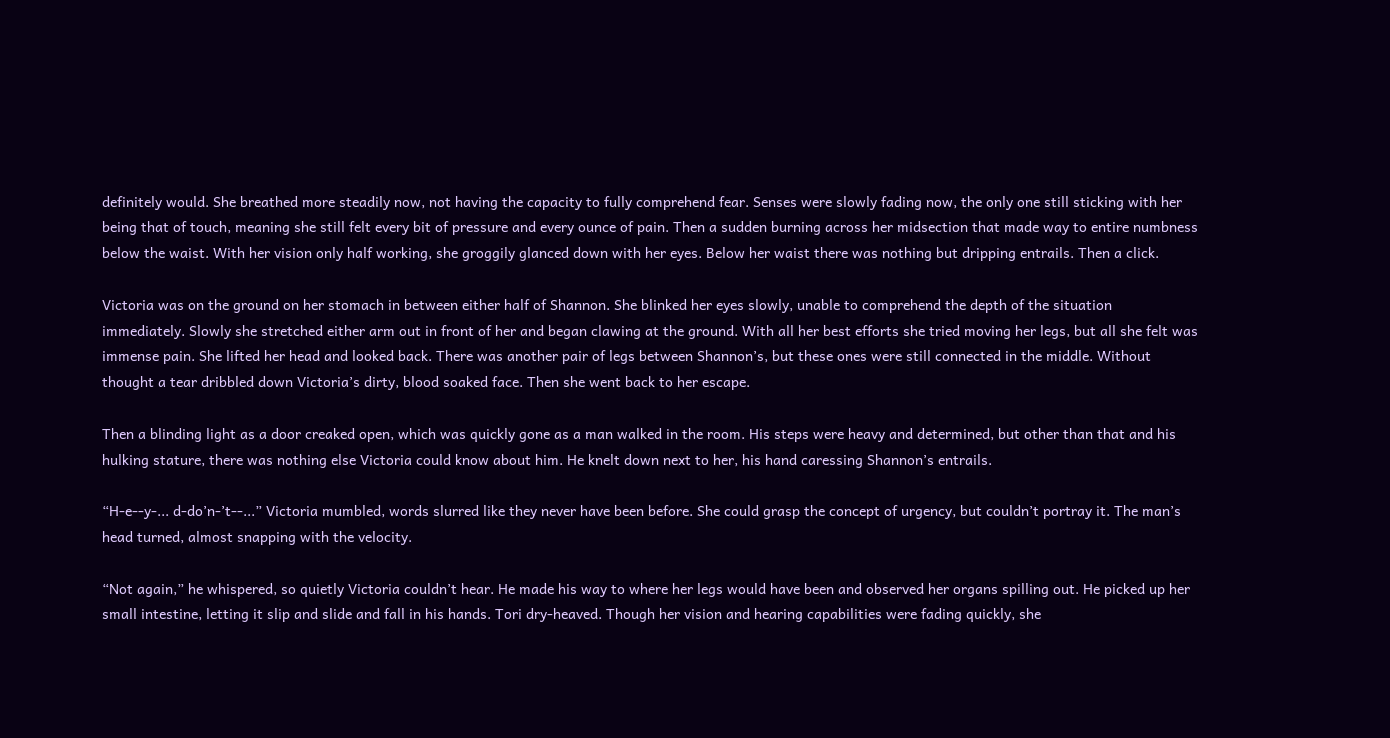definitely would. She breathed more steadily now, not having the capacity to fully comprehend fear. Senses were slowly fading now, the only one still sticking with her being that of touch, meaning she still felt every bit of pressure and every ounce of pain. Then a sudden burning across her midsection that made way to entire numbness below the waist. With her vision only half working, she groggily glanced down with her eyes. Below her waist there was nothing but dripping entrails. Then a click.

Victoria was on the ground on her stomach in between either half of Shannon. She blinked her eyes slowly, unable to comprehend the depth of the situation immediately. Slowly she stretched either arm out in front of her and began clawing at the ground. With all her best efforts she tried moving her legs, but all she felt was immense pain. She lifted her head and looked back. There was another pair of legs between Shannon’s, but these ones were still connected in the middle. Without thought a tear dribbled down Victoria’s dirty, blood soaked face. Then she went back to her escape.

Then a blinding light as a door creaked open, which was quickly gone as a man walked in the room. His steps were heavy and determined, but other than that and his hulking stature, there was nothing else Victoria could know about him. He knelt down next to her, his hand caressing Shannon’s entrails.

“H-e--y-... d-do’n-’t--...” Victoria mumbled, words slurred like they never have been before. She could grasp the concept of urgency, but couldn’t portray it. The man’s head turned, almost snapping with the velocity.

“Not again,” he whispered, so quietly Victoria couldn’t hear. He made his way to where her legs would have been and observed her organs spilling out. He picked up her small intestine, letting it slip and slide and fall in his hands. Tori dry-heaved. Though her vision and hearing capabilities were fading quickly, she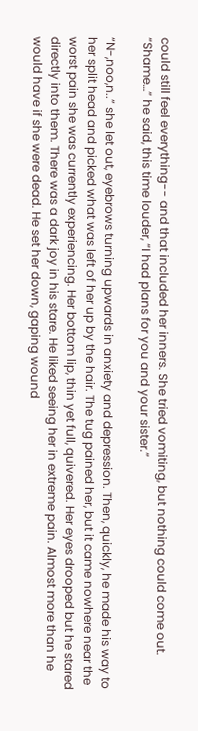could still feel everything-- and that included her inners. She tried vomiting, but nothing could come out. “Shame…” he said, this time louder, “I had plans for you and your sister.”

“N-,noo,n..” she let out, eyebrows turning upwards in anxiety and depression. Then, quickly, he made his way to her split head and picked what was left of her up by the hair. The tug pained her, but it came nowhere near the worst pain she was currently experiencing. Her bottom lip, thin yet full, quivered. Her eyes drooped but he stared directly into them. There was a dark joy in his stare. He liked seeing her in extreme pain. Almost more than he would have if she were dead. He set her down, gaping wound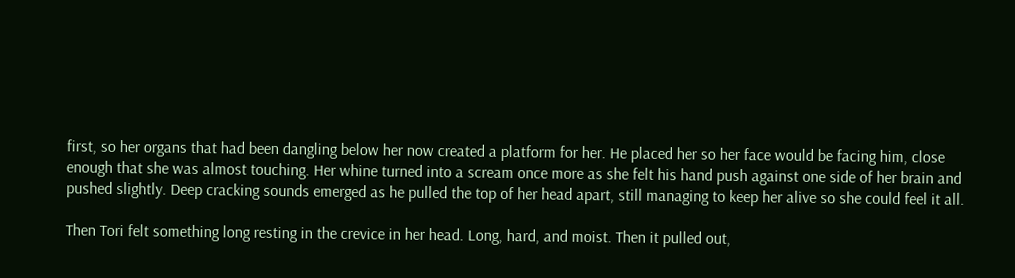first, so her organs that had been dangling below her now created a platform for her. He placed her so her face would be facing him, close enough that she was almost touching. Her whine turned into a scream once more as she felt his hand push against one side of her brain and pushed slightly. Deep cracking sounds emerged as he pulled the top of her head apart, still managing to keep her alive so she could feel it all.

Then Tori felt something long resting in the crevice in her head. Long, hard, and moist. Then it pulled out,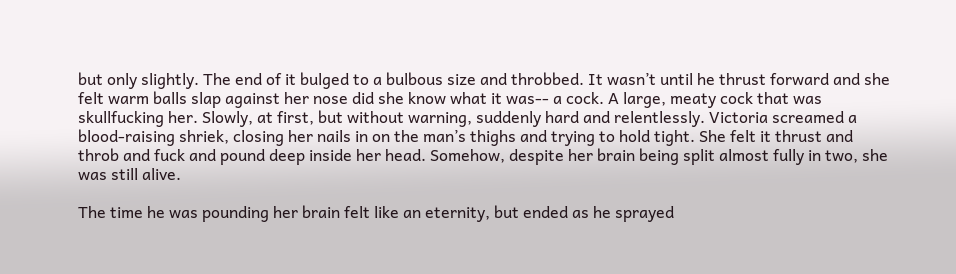but only slightly. The end of it bulged to a bulbous size and throbbed. It wasn’t until he thrust forward and she felt warm balls slap against her nose did she know what it was-- a cock. A large, meaty cock that was skullfucking her. Slowly, at first, but without warning, suddenly hard and relentlessly. Victoria screamed a blood-raising shriek, closing her nails in on the man’s thighs and trying to hold tight. She felt it thrust and throb and fuck and pound deep inside her head. Somehow, despite her brain being split almost fully in two, she was still alive.

The time he was pounding her brain felt like an eternity, but ended as he sprayed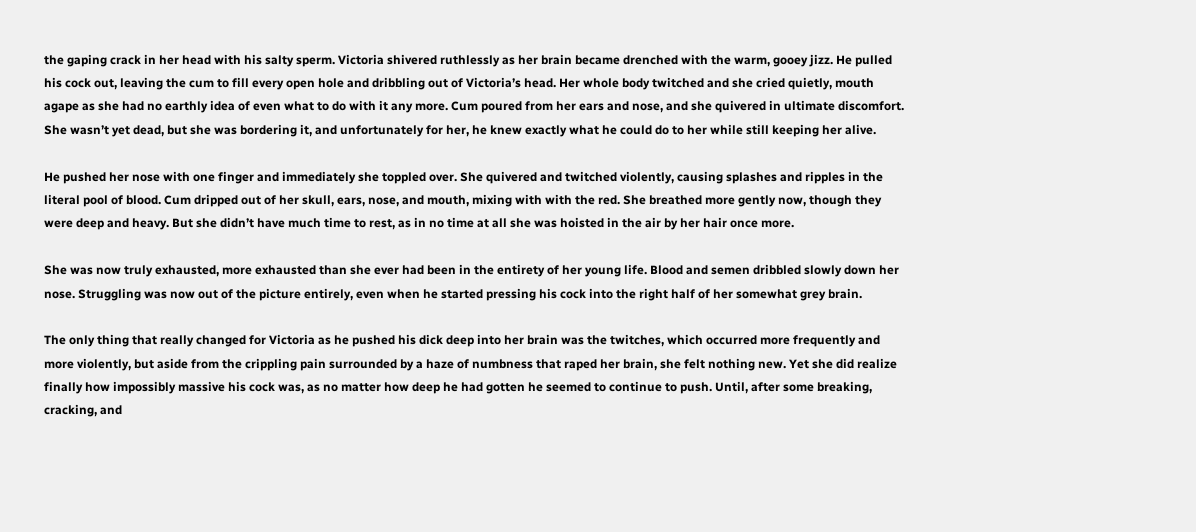the gaping crack in her head with his salty sperm. Victoria shivered ruthlessly as her brain became drenched with the warm, gooey jizz. He pulled his cock out, leaving the cum to fill every open hole and dribbling out of Victoria’s head. Her whole body twitched and she cried quietly, mouth agape as she had no earthly idea of even what to do with it any more. Cum poured from her ears and nose, and she quivered in ultimate discomfort. She wasn’t yet dead, but she was bordering it, and unfortunately for her, he knew exactly what he could do to her while still keeping her alive.

He pushed her nose with one finger and immediately she toppled over. She quivered and twitched violently, causing splashes and ripples in the literal pool of blood. Cum dripped out of her skull, ears, nose, and mouth, mixing with with the red. She breathed more gently now, though they were deep and heavy. But she didn’t have much time to rest, as in no time at all she was hoisted in the air by her hair once more.

She was now truly exhausted, more exhausted than she ever had been in the entirety of her young life. Blood and semen dribbled slowly down her nose. Struggling was now out of the picture entirely, even when he started pressing his cock into the right half of her somewhat grey brain.

The only thing that really changed for Victoria as he pushed his dick deep into her brain was the twitches, which occurred more frequently and more violently, but aside from the crippling pain surrounded by a haze of numbness that raped her brain, she felt nothing new. Yet she did realize finally how impossibly massive his cock was, as no matter how deep he had gotten he seemed to continue to push. Until, after some breaking, cracking, and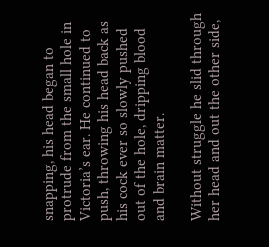snapping, his head began to protrude from the small hole in Victoria’s ear. He continued to push, throwing his head back as his cock ever so slowly pushed out of the hole, dripping blood and brain matter.

Without struggle he slid through her head and out the other side,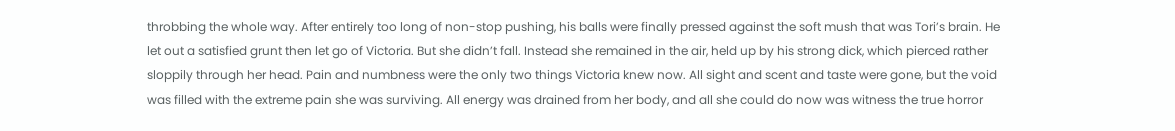throbbing the whole way. After entirely too long of non-stop pushing, his balls were finally pressed against the soft mush that was Tori’s brain. He let out a satisfied grunt then let go of Victoria. But she didn’t fall. Instead she remained in the air, held up by his strong dick, which pierced rather sloppily through her head. Pain and numbness were the only two things Victoria knew now. All sight and scent and taste were gone, but the void was filled with the extreme pain she was surviving. All energy was drained from her body, and all she could do now was witness the true horror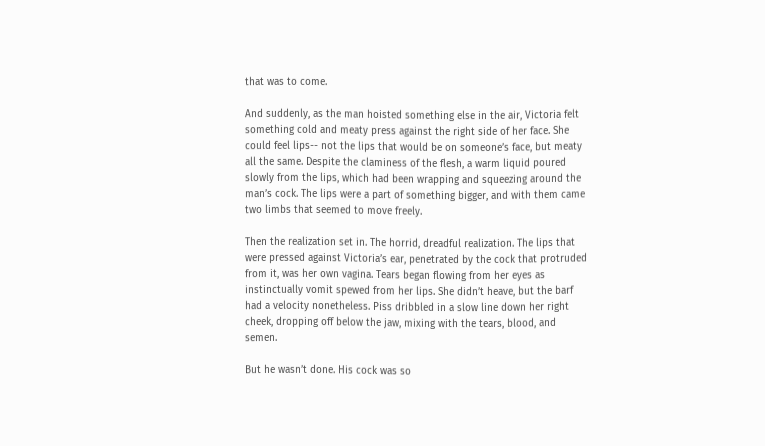that was to come.

And suddenly, as the man hoisted something else in the air, Victoria felt something cold and meaty press against the right side of her face. She could feel lips-- not the lips that would be on someone’s face, but meaty all the same. Despite the claminess of the flesh, a warm liquid poured slowly from the lips, which had been wrapping and squeezing around the man’s cock. The lips were a part of something bigger, and with them came two limbs that seemed to move freely.

Then the realization set in. The horrid, dreadful realization. The lips that were pressed against Victoria’s ear, penetrated by the cock that protruded from it, was her own vagina. Tears began flowing from her eyes as instinctually vomit spewed from her lips. She didn’t heave, but the barf had a velocity nonetheless. Piss dribbled in a slow line down her right cheek, dropping off below the jaw, mixing with the tears, blood, and semen.

But he wasn’t done. His cock was so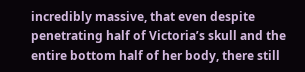incredibly massive, that even despite penetrating half of Victoria’s skull and the entire bottom half of her body, there still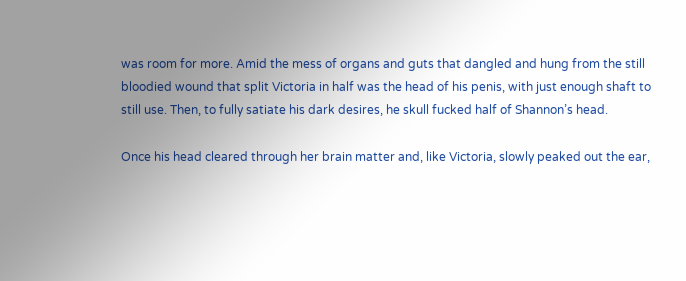was room for more. Amid the mess of organs and guts that dangled and hung from the still bloodied wound that split Victoria in half was the head of his penis, with just enough shaft to still use. Then, to fully satiate his dark desires, he skull fucked half of Shannon’s head.

Once his head cleared through her brain matter and, like Victoria, slowly peaked out the ear,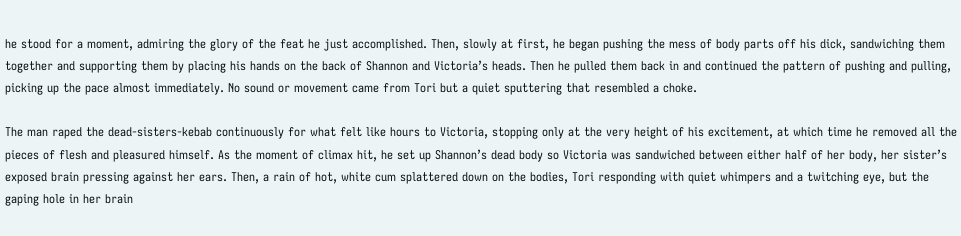he stood for a moment, admiring the glory of the feat he just accomplished. Then, slowly at first, he began pushing the mess of body parts off his dick, sandwiching them together and supporting them by placing his hands on the back of Shannon and Victoria’s heads. Then he pulled them back in and continued the pattern of pushing and pulling, picking up the pace almost immediately. No sound or movement came from Tori but a quiet sputtering that resembled a choke.

The man raped the dead-sisters-kebab continuously for what felt like hours to Victoria, stopping only at the very height of his excitement, at which time he removed all the pieces of flesh and pleasured himself. As the moment of climax hit, he set up Shannon’s dead body so Victoria was sandwiched between either half of her body, her sister’s exposed brain pressing against her ears. Then, a rain of hot, white cum splattered down on the bodies, Tori responding with quiet whimpers and a twitching eye, but the gaping hole in her brain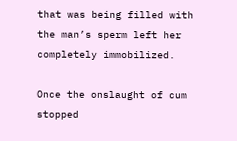that was being filled with the man’s sperm left her completely immobilized.

Once the onslaught of cum stopped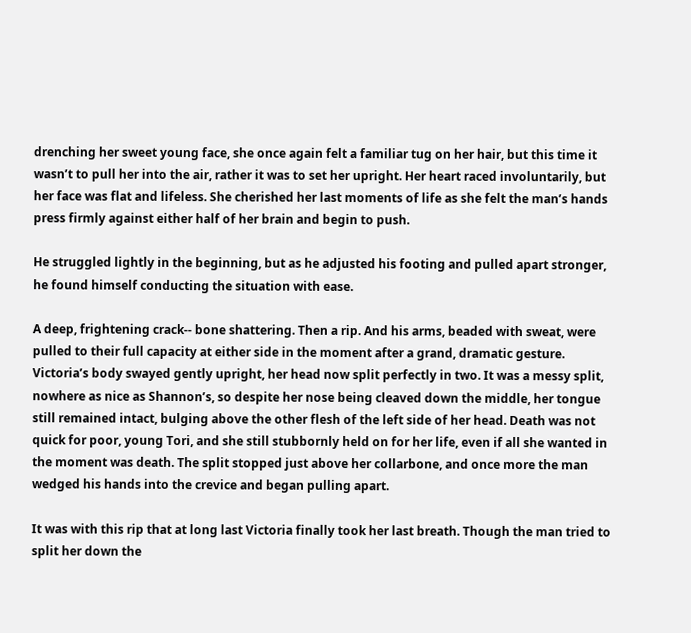drenching her sweet young face, she once again felt a familiar tug on her hair, but this time it wasn’t to pull her into the air, rather it was to set her upright. Her heart raced involuntarily, but her face was flat and lifeless. She cherished her last moments of life as she felt the man’s hands press firmly against either half of her brain and begin to push.

He struggled lightly in the beginning, but as he adjusted his footing and pulled apart stronger, he found himself conducting the situation with ease.

A deep, frightening crack-- bone shattering. Then a rip. And his arms, beaded with sweat, were pulled to their full capacity at either side in the moment after a grand, dramatic gesture. Victoria’s body swayed gently upright, her head now split perfectly in two. It was a messy split, nowhere as nice as Shannon’s, so despite her nose being cleaved down the middle, her tongue still remained intact, bulging above the other flesh of the left side of her head. Death was not quick for poor, young Tori, and she still stubbornly held on for her life, even if all she wanted in the moment was death. The split stopped just above her collarbone, and once more the man wedged his hands into the crevice and began pulling apart.

It was with this rip that at long last Victoria finally took her last breath. Though the man tried to split her down the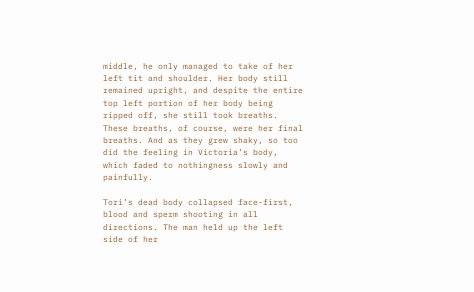middle, he only managed to take of her left tit and shoulder. Her body still remained upright, and despite the entire top left portion of her body being ripped off, she still took breaths. These breaths, of course, were her final breaths. And as they grew shaky, so too did the feeling in Victoria’s body, which faded to nothingness slowly and painfully.

Tori’s dead body collapsed face-first, blood and sperm shooting in all directions. The man held up the left side of her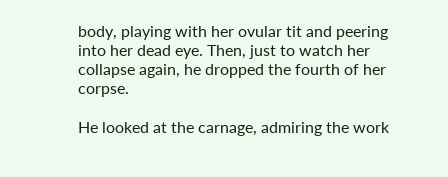body, playing with her ovular tit and peering into her dead eye. Then, just to watch her collapse again, he dropped the fourth of her corpse.

He looked at the carnage, admiring the work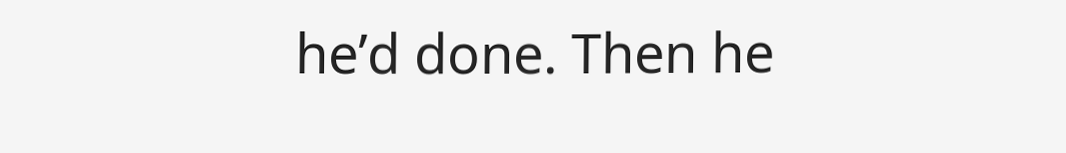he’d done. Then he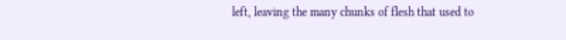left, leaving the many chunks of flesh that used to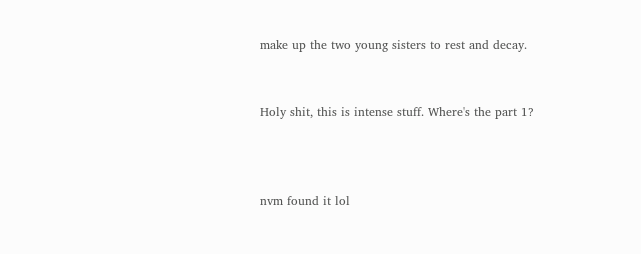make up the two young sisters to rest and decay.


Holy shit, this is intense stuff. Where's the part 1?



nvm found it lol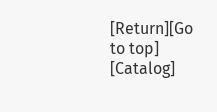[Return][Go to top] [Catalog]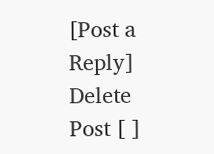[Post a Reply]
Delete Post [ ]